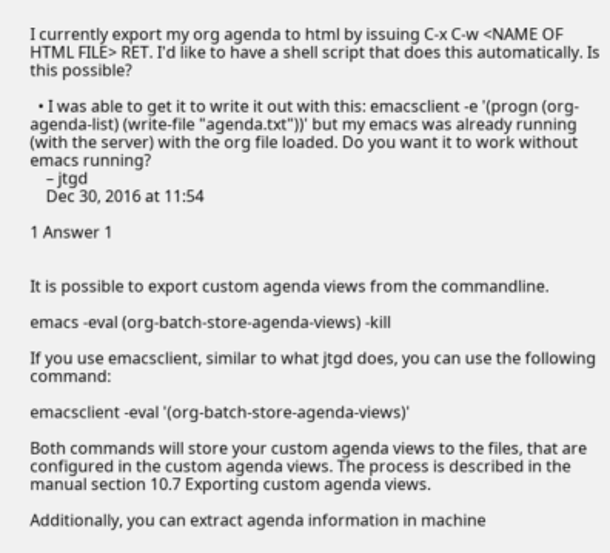I currently export my org agenda to html by issuing C-x C-w <NAME OF HTML FILE> RET. I'd like to have a shell script that does this automatically. Is this possible?

  • I was able to get it to write it out with this: emacsclient -e '(progn (org-agenda-list) (write-file "agenda.txt"))' but my emacs was already running (with the server) with the org file loaded. Do you want it to work without emacs running?
    – jtgd
    Dec 30, 2016 at 11:54

1 Answer 1


It is possible to export custom agenda views from the commandline.

emacs -eval (org-batch-store-agenda-views) -kill

If you use emacsclient, similar to what jtgd does, you can use the following command:

emacsclient -eval '(org-batch-store-agenda-views)'

Both commands will store your custom agenda views to the files, that are configured in the custom agenda views. The process is described in the manual section 10.7 Exporting custom agenda views.

Additionally, you can extract agenda information in machine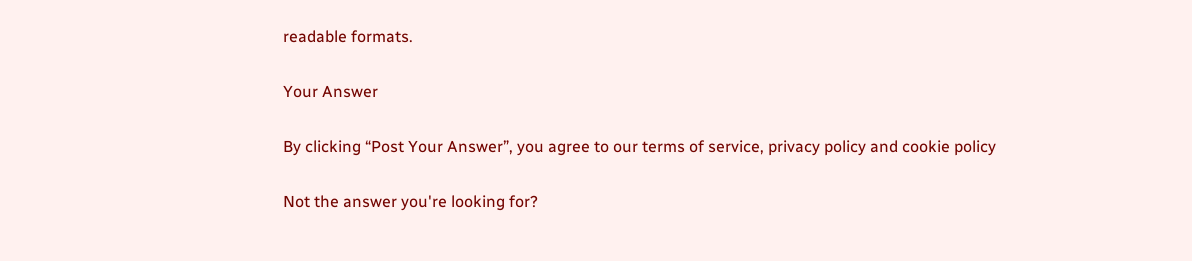readable formats.

Your Answer

By clicking “Post Your Answer”, you agree to our terms of service, privacy policy and cookie policy

Not the answer you're looking for?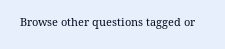Browse other questions tagged or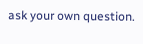ask your own question.